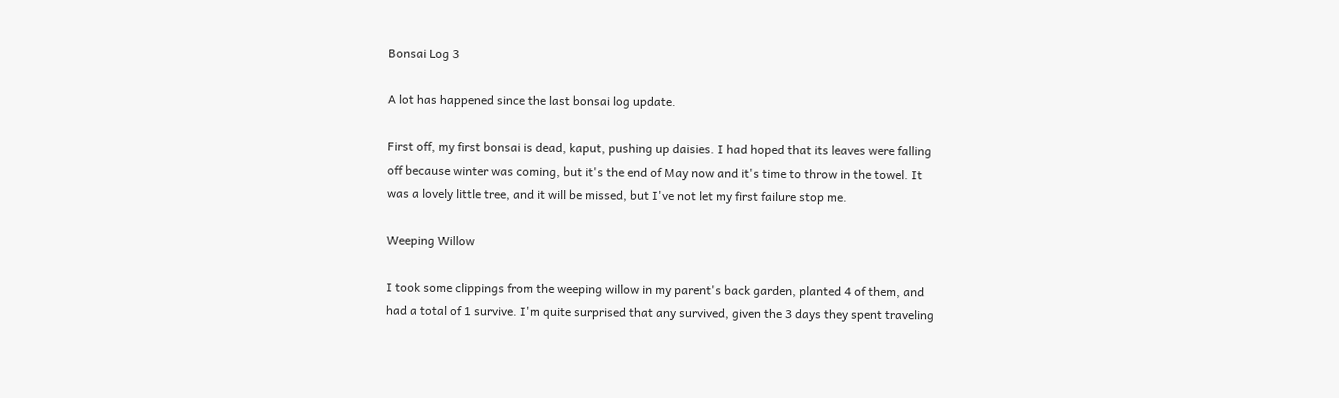Bonsai Log 3

A lot has happened since the last bonsai log update.

First off, my first bonsai is dead, kaput, pushing up daisies. I had hoped that its leaves were falling off because winter was coming, but it's the end of May now and it's time to throw in the towel. It was a lovely little tree, and it will be missed, but I've not let my first failure stop me.

Weeping Willow

I took some clippings from the weeping willow in my parent's back garden, planted 4 of them, and had a total of 1 survive. I'm quite surprised that any survived, given the 3 days they spent traveling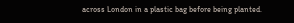across London in a plastic bag before being planted.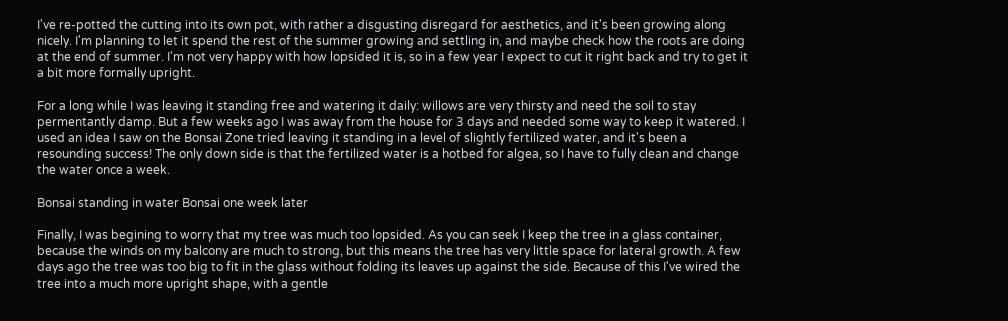I've re-potted the cutting into its own pot, with rather a disgusting disregard for aesthetics, and it's been growing along nicely. I'm planning to let it spend the rest of the summer growing and settling in, and maybe check how the roots are doing at the end of summer. I'm not very happy with how lopsided it is, so in a few year I expect to cut it right back and try to get it a bit more formally upright.

For a long while I was leaving it standing free and watering it daily: willows are very thirsty and need the soil to stay permentantly damp. But a few weeks ago I was away from the house for 3 days and needed some way to keep it watered. I used an idea I saw on the Bonsai Zone tried leaving it standing in a level of slightly fertilized water, and it's been a resounding success! The only down side is that the fertilized water is a hotbed for algea, so I have to fully clean and change the water once a week.

Bonsai standing in water Bonsai one week later

Finally, I was begining to worry that my tree was much too lopsided. As you can seek I keep the tree in a glass container, because the winds on my balcony are much to strong, but this means the tree has very little space for lateral growth. A few days ago the tree was too big to fit in the glass without folding its leaves up against the side. Because of this I've wired the tree into a much more upright shape, with a gentle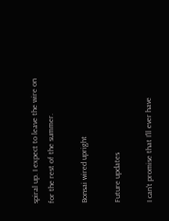spiral up. I expect to leave the wire on for the rest of the summer.

Bonsai wired upright

Future updates

I can't promise that I'll ever have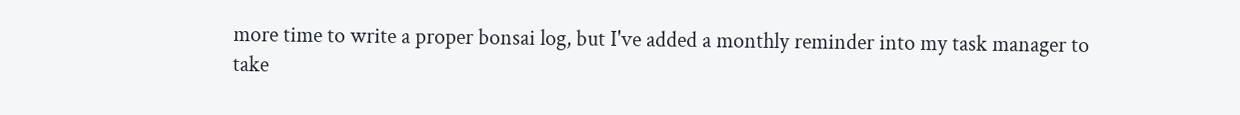more time to write a proper bonsai log, but I've added a monthly reminder into my task manager to take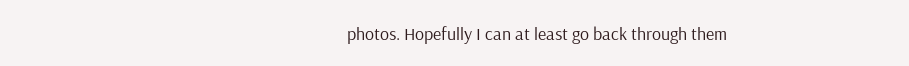photos. Hopefully I can at least go back through them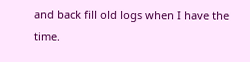and back fill old logs when I have the time.